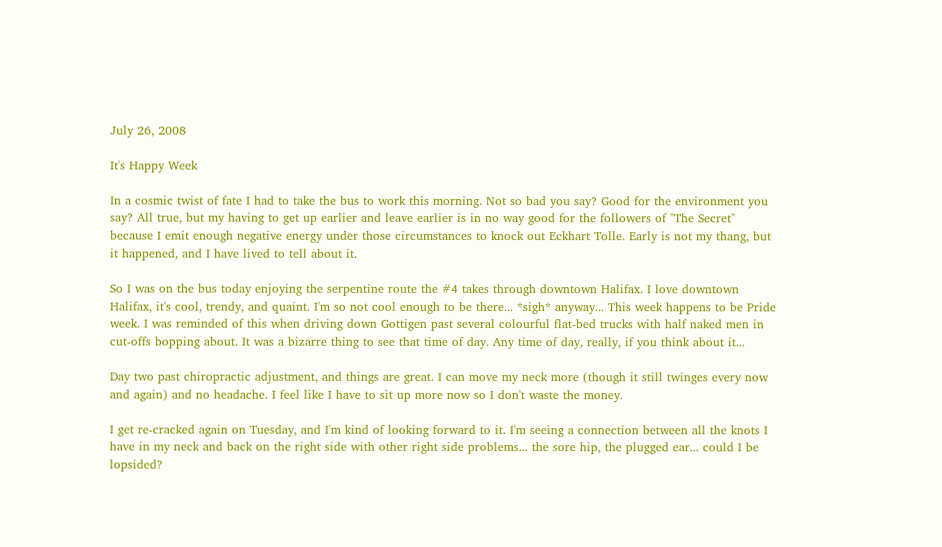July 26, 2008

It's Happy Week

In a cosmic twist of fate I had to take the bus to work this morning. Not so bad you say? Good for the environment you say? All true, but my having to get up earlier and leave earlier is in no way good for the followers of "The Secret" because I emit enough negative energy under those circumstances to knock out Eckhart Tolle. Early is not my thang, but it happened, and I have lived to tell about it.

So I was on the bus today enjoying the serpentine route the #4 takes through downtown Halifax. I love downtown Halifax, it's cool, trendy, and quaint. I'm so not cool enough to be there... *sigh* anyway... This week happens to be Pride week. I was reminded of this when driving down Gottigen past several colourful flat-bed trucks with half naked men in cut-offs bopping about. It was a bizarre thing to see that time of day. Any time of day, really, if you think about it...

Day two past chiropractic adjustment, and things are great. I can move my neck more (though it still twinges every now and again) and no headache. I feel like I have to sit up more now so I don't waste the money.

I get re-cracked again on Tuesday, and I'm kind of looking forward to it. I'm seeing a connection between all the knots I have in my neck and back on the right side with other right side problems... the sore hip, the plugged ear... could I be lopsided?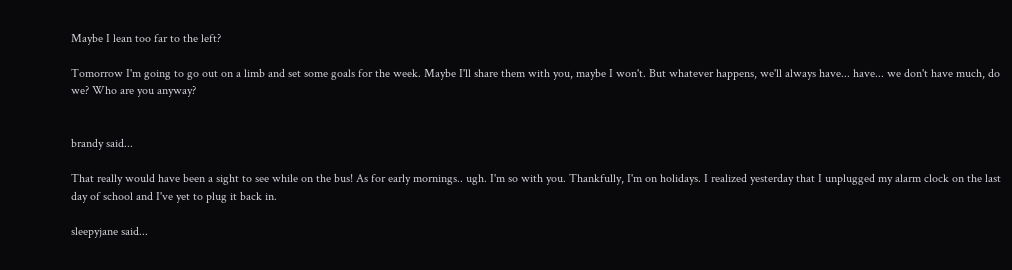Maybe I lean too far to the left?

Tomorrow I'm going to go out on a limb and set some goals for the week. Maybe I'll share them with you, maybe I won't. But whatever happens, we'll always have... have... we don't have much, do we? Who are you anyway?


brandy said...

That really would have been a sight to see while on the bus! As for early mornings.. ugh. I'm so with you. Thankfully, I'm on holidays. I realized yesterday that I unplugged my alarm clock on the last day of school and I've yet to plug it back in.

sleepyjane said...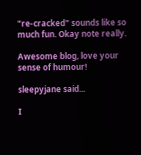"re-cracked" sounds like so much fun. Okay note really.

Awesome blog, love your sense of humour!

sleepyjane said...

I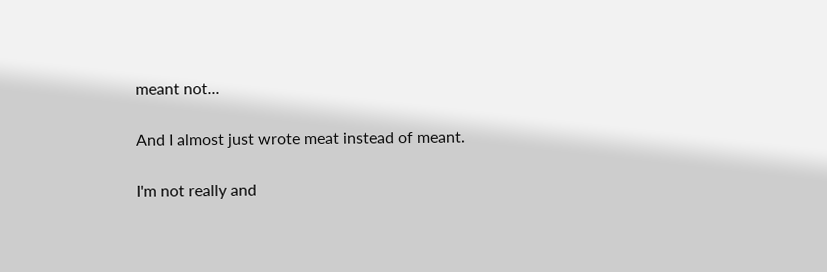meant not...

And I almost just wrote meat instead of meant.

I'm not really and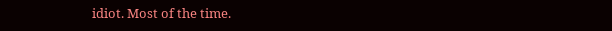idiot. Most of the time.